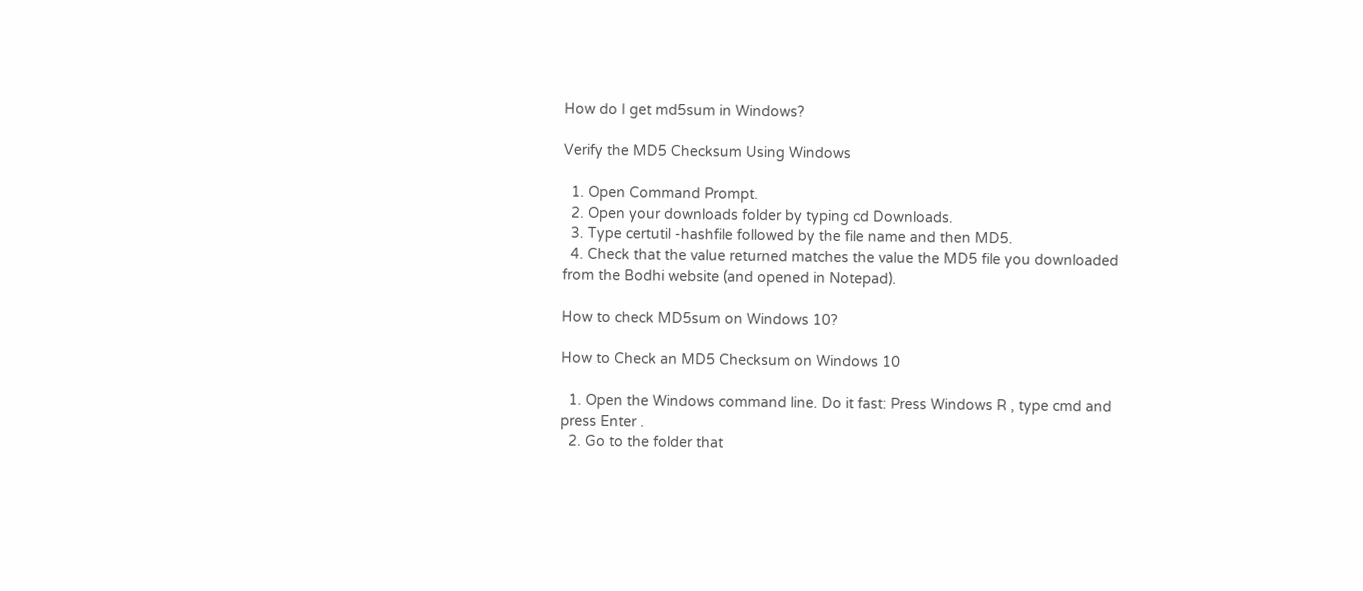How do I get md5sum in Windows?

Verify the MD5 Checksum Using Windows

  1. Open Command Prompt.
  2. Open your downloads folder by typing cd Downloads.
  3. Type certutil -hashfile followed by the file name and then MD5.
  4. Check that the value returned matches the value the MD5 file you downloaded from the Bodhi website (and opened in Notepad).

How to check MD5sum on Windows 10?

How to Check an MD5 Checksum on Windows 10

  1. Open the Windows command line. Do it fast: Press Windows R , type cmd and press Enter .
  2. Go to the folder that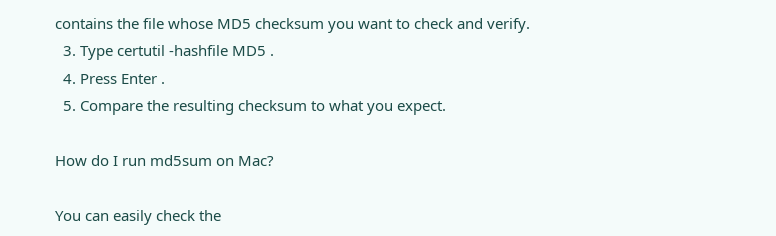contains the file whose MD5 checksum you want to check and verify.
  3. Type certutil -hashfile MD5 .
  4. Press Enter .
  5. Compare the resulting checksum to what you expect.

How do I run md5sum on Mac?

You can easily check the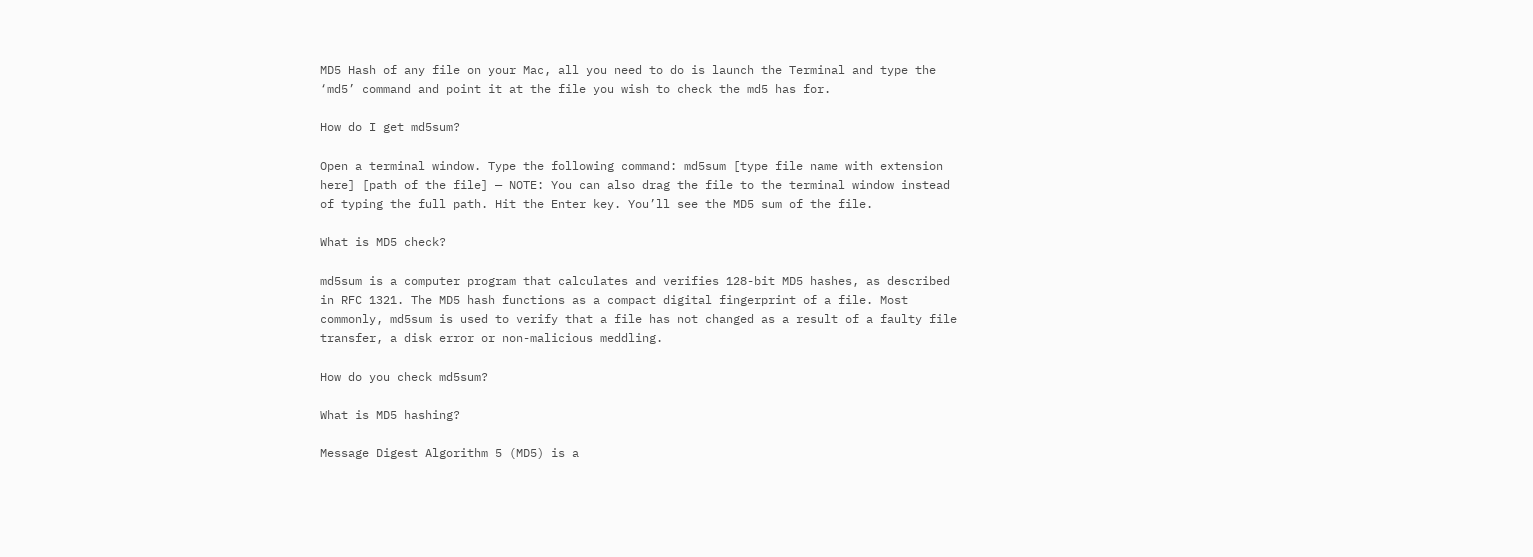MD5 Hash of any file on your Mac, all you need to do is launch the Terminal and type the ‘md5’ command and point it at the file you wish to check the md5 has for.

How do I get md5sum?

Open a terminal window. Type the following command: md5sum [type file name with extension here] [path of the file] — NOTE: You can also drag the file to the terminal window instead of typing the full path. Hit the Enter key. You’ll see the MD5 sum of the file.

What is MD5 check?

md5sum is a computer program that calculates and verifies 128-bit MD5 hashes, as described in RFC 1321. The MD5 hash functions as a compact digital fingerprint of a file. Most commonly, md5sum is used to verify that a file has not changed as a result of a faulty file transfer, a disk error or non-malicious meddling.

How do you check md5sum?

What is MD5 hashing?

Message Digest Algorithm 5 (MD5) is a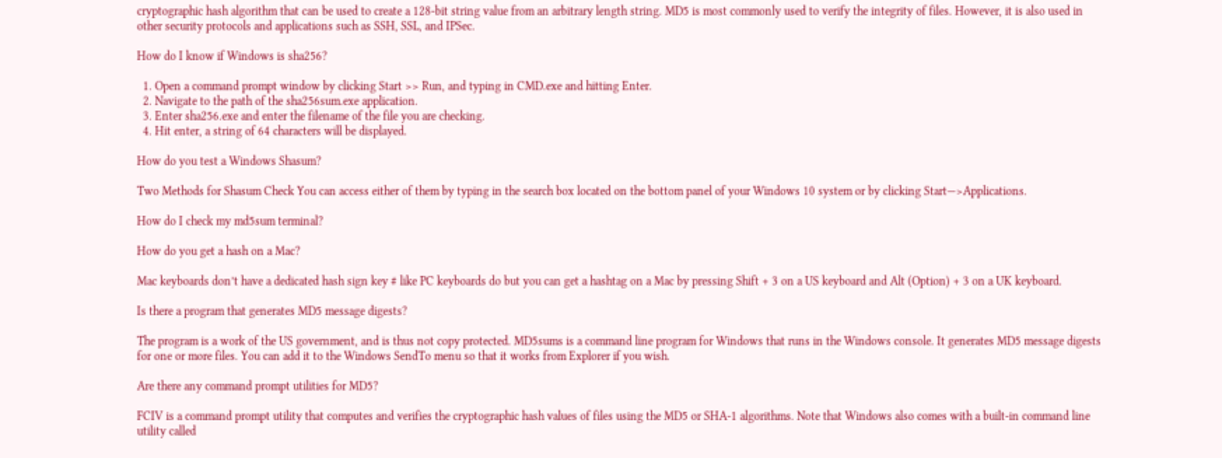cryptographic hash algorithm that can be used to create a 128-bit string value from an arbitrary length string. MD5 is most commonly used to verify the integrity of files. However, it is also used in other security protocols and applications such as SSH, SSL, and IPSec.

How do I know if Windows is sha256?

  1. Open a command prompt window by clicking Start >> Run, and typing in CMD.exe and hitting Enter.
  2. Navigate to the path of the sha256sum.exe application.
  3. Enter sha256.exe and enter the filename of the file you are checking.
  4. Hit enter, a string of 64 characters will be displayed.

How do you test a Windows Shasum?

Two Methods for Shasum Check You can access either of them by typing in the search box located on the bottom panel of your Windows 10 system or by clicking Start—>Applications.

How do I check my md5sum terminal?

How do you get a hash on a Mac?

Mac keyboards don’t have a dedicated hash sign key # like PC keyboards do but you can get a hashtag on a Mac by pressing Shift + 3 on a US keyboard and Alt (Option) + 3 on a UK keyboard.

Is there a program that generates MD5 message digests?

The program is a work of the US government, and is thus not copy protected. MD5sums is a command line program for Windows that runs in the Windows console. It generates MD5 message digests for one or more files. You can add it to the Windows SendTo menu so that it works from Explorer if you wish.

Are there any command prompt utilities for MD5?

FCIV is a command prompt utility that computes and verifies the cryptographic hash values of files using the MD5 or SHA-1 algorithms. Note that Windows also comes with a built-in command line utility called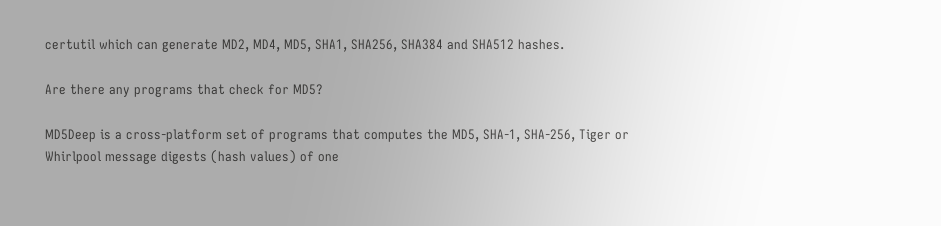certutil which can generate MD2, MD4, MD5, SHA1, SHA256, SHA384 and SHA512 hashes.

Are there any programs that check for MD5?

MD5Deep is a cross-platform set of programs that computes the MD5, SHA-1, SHA-256, Tiger or Whirlpool message digests (hash values) of one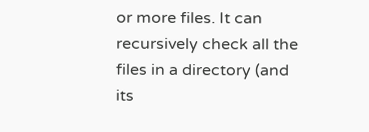or more files. It can recursively check all the files in a directory (and its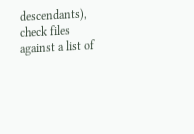descendants), check files against a list of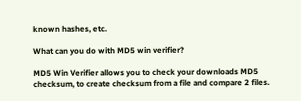known hashes, etc.

What can you do with MD5 win verifier?

MD5 Win Verifier allows you to check your downloads MD5 checksum, to create checksum from a file and compare 2 files.